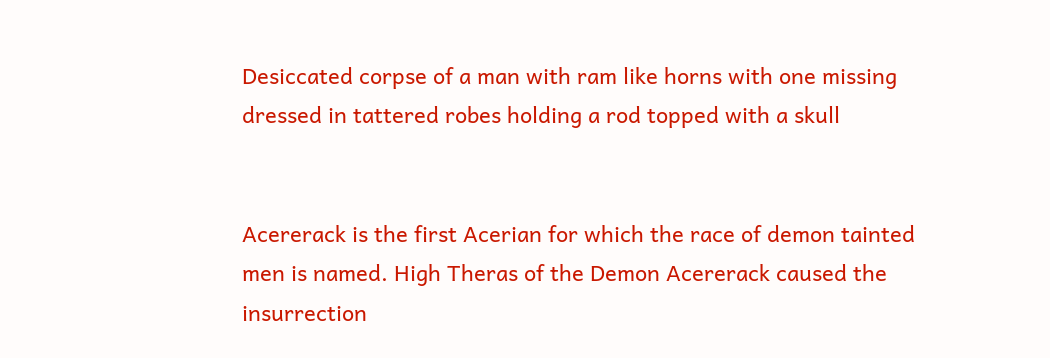Desiccated corpse of a man with ram like horns with one missing dressed in tattered robes holding a rod topped with a skull


Acererack is the first Acerian for which the race of demon tainted men is named. High Theras of the Demon Acererack caused the insurrection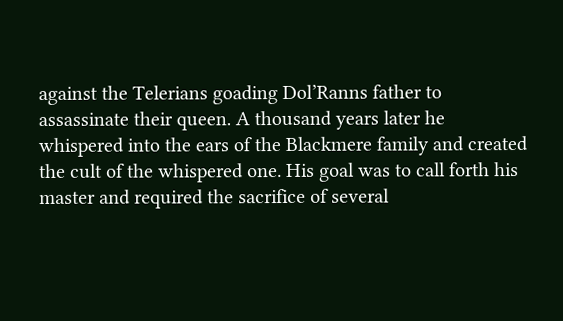against the Telerians goading Dol’Ranns father to assassinate their queen. A thousand years later he whispered into the ears of the Blackmere family and created the cult of the whispered one. His goal was to call forth his master and required the sacrifice of several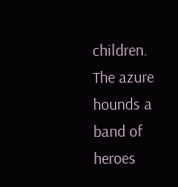children. The azure hounds a band of heroes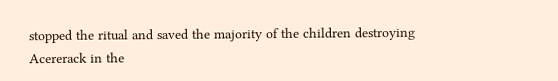stopped the ritual and saved the majority of the children destroying Acererack in the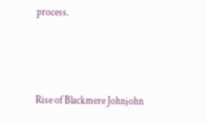process.



Rise of Blackmere Johnjohn